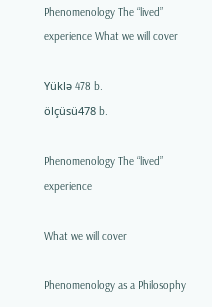Phenomenology The “lived” experience What we will cover

Yüklə 478 b.
ölçüsü478 b.

Phenomenology The “lived” experience

What we will cover

Phenomenology as a Philosophy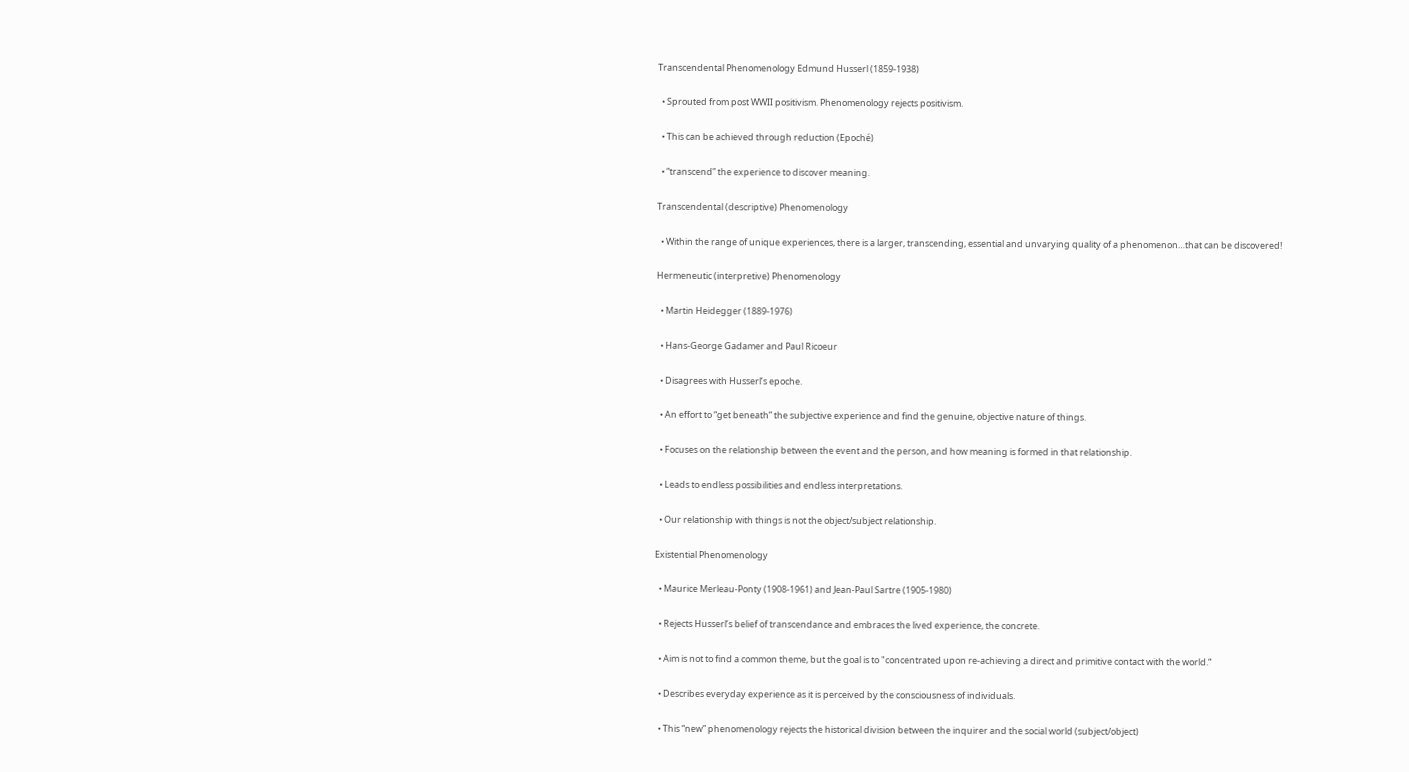Transcendental Phenomenology Edmund Husserl (1859-1938)

  • Sprouted from post WWII positivism. Phenomenology rejects positivism.

  • This can be achieved through reduction (Epoché)

  • “transcend” the experience to discover meaning.

Transcendental (descriptive) Phenomenology

  • Within the range of unique experiences, there is a larger, transcending, essential and unvarying quality of a phenomenon…that can be discovered!

Hermeneutic (interpretive) Phenomenology

  • Martin Heidegger (1889-1976)

  • Hans-George Gadamer and Paul Ricoeur

  • Disagrees with Husserl’s epoche.

  • An effort to “get beneath” the subjective experience and find the genuine, objective nature of things.

  • Focuses on the relationship between the event and the person, and how meaning is formed in that relationship.

  • Leads to endless possibilities and endless interpretations.

  • Our relationship with things is not the object/subject relationship.

Existential Phenomenology

  • Maurice Merleau-Ponty (1908-1961) and Jean-Paul Sartre (1905-1980)

  • Rejects Husserl’s belief of transcendance and embraces the lived experience, the concrete.

  • Aim is not to find a common theme, but the goal is to "concentrated upon re-achieving a direct and primitive contact with the world.“

  • Describes everyday experience as it is perceived by the consciousness of individuals.

  • This “new” phenomenology rejects the historical division between the inquirer and the social world (subject/object)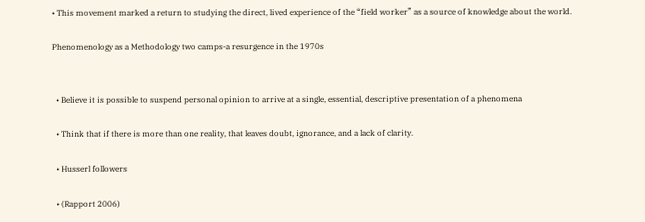• This movement marked a return to studying the direct, lived experience of the “field worker” as a source of knowledge about the world.

Phenomenology as a Methodology two camps-a resurgence in the 1970s


  • Believe it is possible to suspend personal opinion to arrive at a single, essential, descriptive presentation of a phenomena

  • Think that if there is more than one reality, that leaves doubt, ignorance, and a lack of clarity.

  • Husserl followers

  • (Rapport 2006)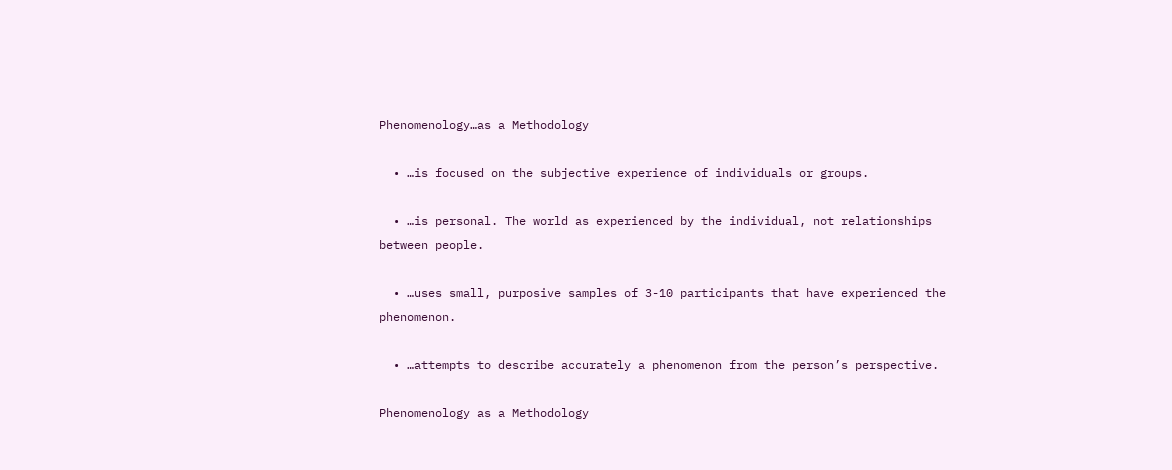Phenomenology…as a Methodology

  • …is focused on the subjective experience of individuals or groups.

  • …is personal. The world as experienced by the individual, not relationships between people.

  • …uses small, purposive samples of 3-10 participants that have experienced the phenomenon.

  • …attempts to describe accurately a phenomenon from the person’s perspective.

Phenomenology as a Methodology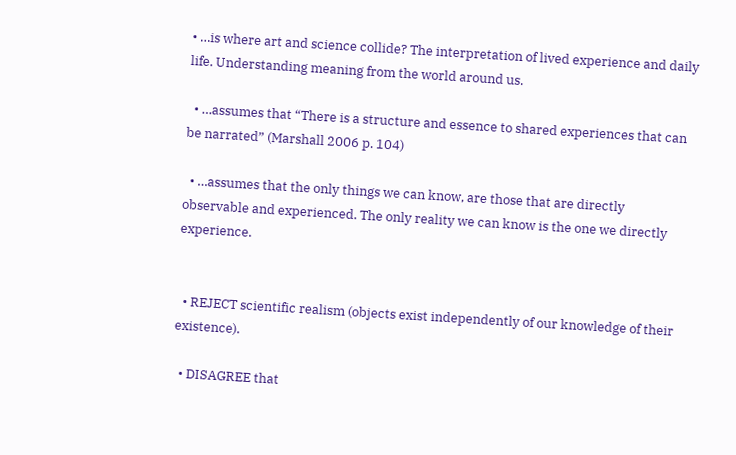• …is where art and science collide? The interpretation of lived experience and daily life. Understanding meaning from the world around us.

  • …assumes that “There is a structure and essence to shared experiences that can be narrated” (Marshall 2006 p. 104)

  • …assumes that the only things we can know, are those that are directly observable and experienced. The only reality we can know is the one we directly experience.


  • REJECT scientific realism (objects exist independently of our knowledge of their existence).

  • DISAGREE that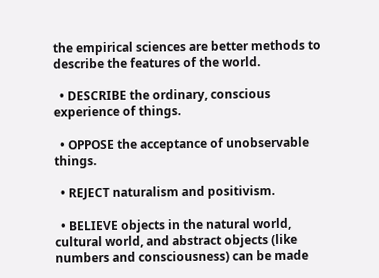the empirical sciences are better methods to describe the features of the world.

  • DESCRIBE the ordinary, conscious experience of things.

  • OPPOSE the acceptance of unobservable things.

  • REJECT naturalism and positivism.

  • BELIEVE objects in the natural world, cultural world, and abstract objects (like numbers and consciousness) can be made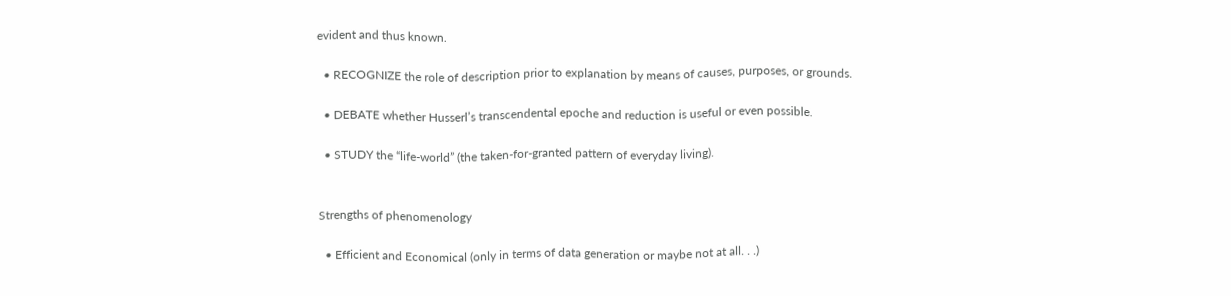evident and thus known.

  • RECOGNIZE the role of description prior to explanation by means of causes, purposes, or grounds.

  • DEBATE whether Husserl’s transcendental epoche and reduction is useful or even possible.

  • STUDY the “life-world” (the taken-for-granted pattern of everyday living).


Strengths of phenomenology

  • Efficient and Economical (only in terms of data generation or maybe not at all. . .)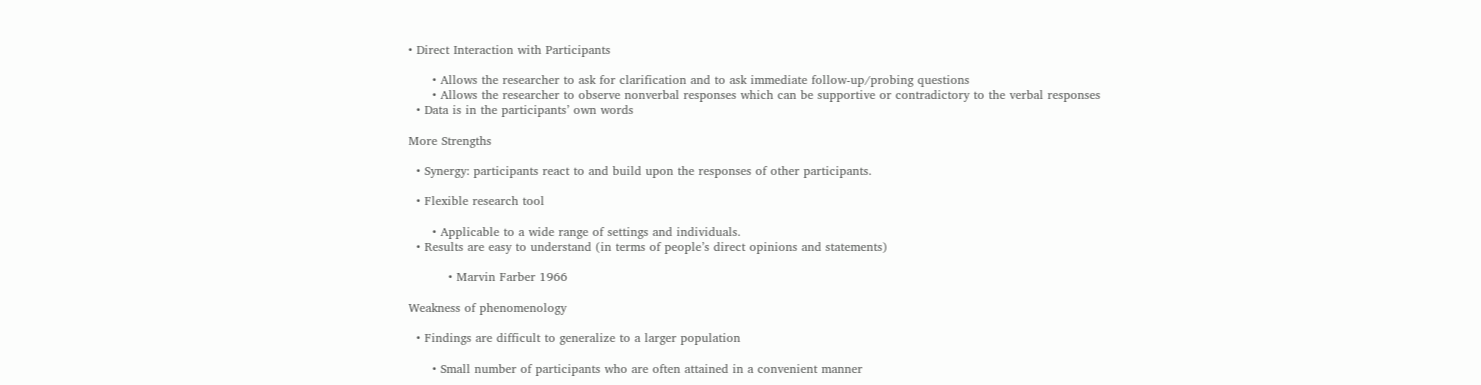• Direct Interaction with Participants

      • Allows the researcher to ask for clarification and to ask immediate follow-up/probing questions
      • Allows the researcher to observe nonverbal responses which can be supportive or contradictory to the verbal responses
  • Data is in the participants’ own words

More Strengths

  • Synergy: participants react to and build upon the responses of other participants.

  • Flexible research tool

      • Applicable to a wide range of settings and individuals.
  • Results are easy to understand (in terms of people’s direct opinions and statements)

          • Marvin Farber 1966

Weakness of phenomenology

  • Findings are difficult to generalize to a larger population

      • Small number of participants who are often attained in a convenient manner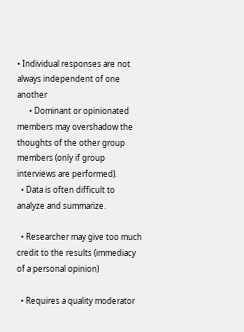• Individual responses are not always independent of one another
      • Dominant or opinionated members may overshadow the thoughts of the other group members (only if group interviews are performed).
  • Data is often difficult to analyze and summarize.

  • Researcher may give too much credit to the results (immediacy of a personal opinion)

  • Requires a quality moderator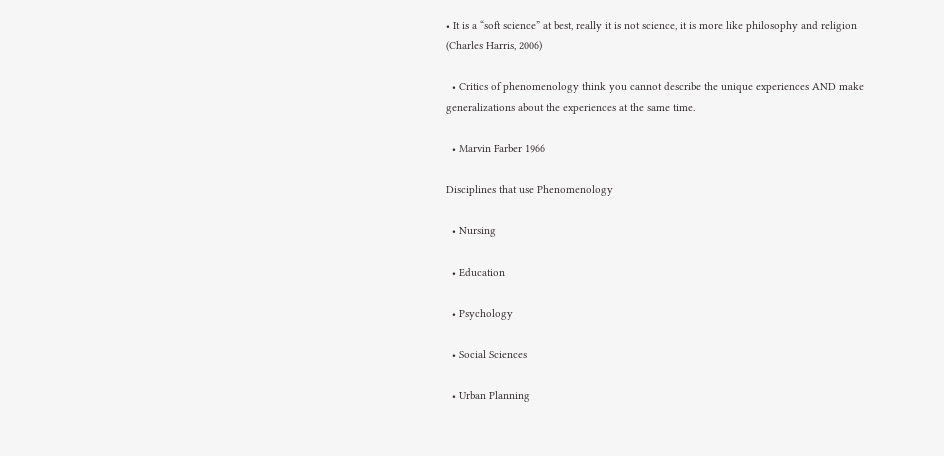• It is a “soft science” at best, really it is not science, it is more like philosophy and religion (Charles Harris, 2006)

  • Critics of phenomenology think you cannot describe the unique experiences AND make generalizations about the experiences at the same time.

  • Marvin Farber 1966

Disciplines that use Phenomenology

  • Nursing

  • Education

  • Psychology

  • Social Sciences

  • Urban Planning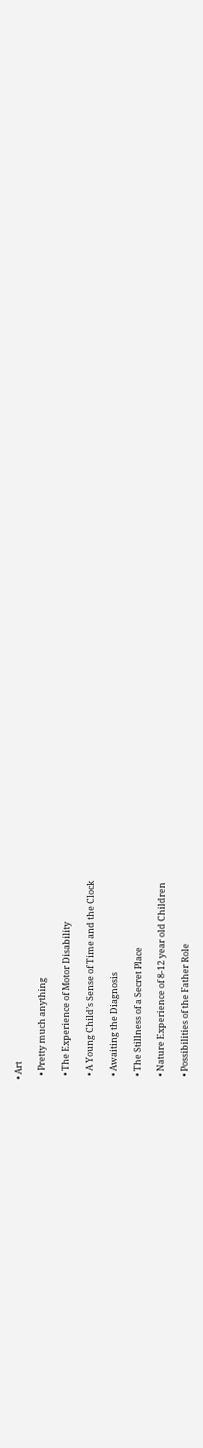• Art

  • Pretty much anything

  • The Experience of Motor Disability

  • A Young Child’s Sense of Time and the Clock

  • Awaiting the Diagnosis

  • The Stillness of a Secret Place

  • Nature Experience of 8-12 year old Children

  • Possibilities of the Father Role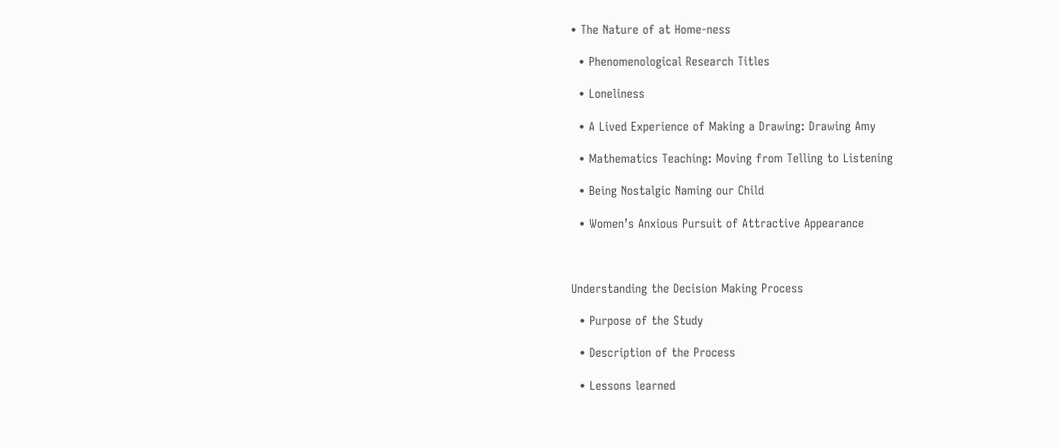• The Nature of at Home-ness

  • Phenomenological Research Titles

  • Loneliness

  • A Lived Experience of Making a Drawing: Drawing Amy

  • Mathematics Teaching: Moving from Telling to Listening

  • Being Nostalgic Naming our Child

  • Women’s Anxious Pursuit of Attractive Appearance



Understanding the Decision Making Process

  • Purpose of the Study

  • Description of the Process

  • Lessons learned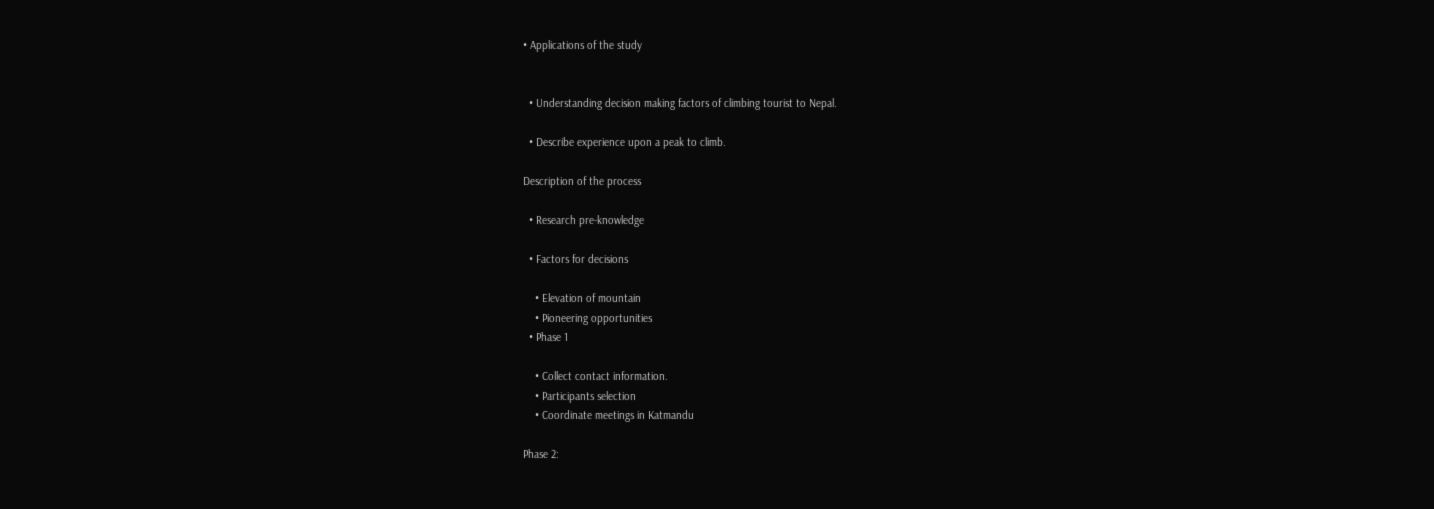• Applications of the study


  • Understanding decision making factors of climbing tourist to Nepal.

  • Describe experience upon a peak to climb.

Description of the process

  • Research pre-knowledge

  • Factors for decisions

    • Elevation of mountain
    • Pioneering opportunities
  • Phase 1

    • Collect contact information.
    • Participants selection
    • Coordinate meetings in Katmandu

Phase 2: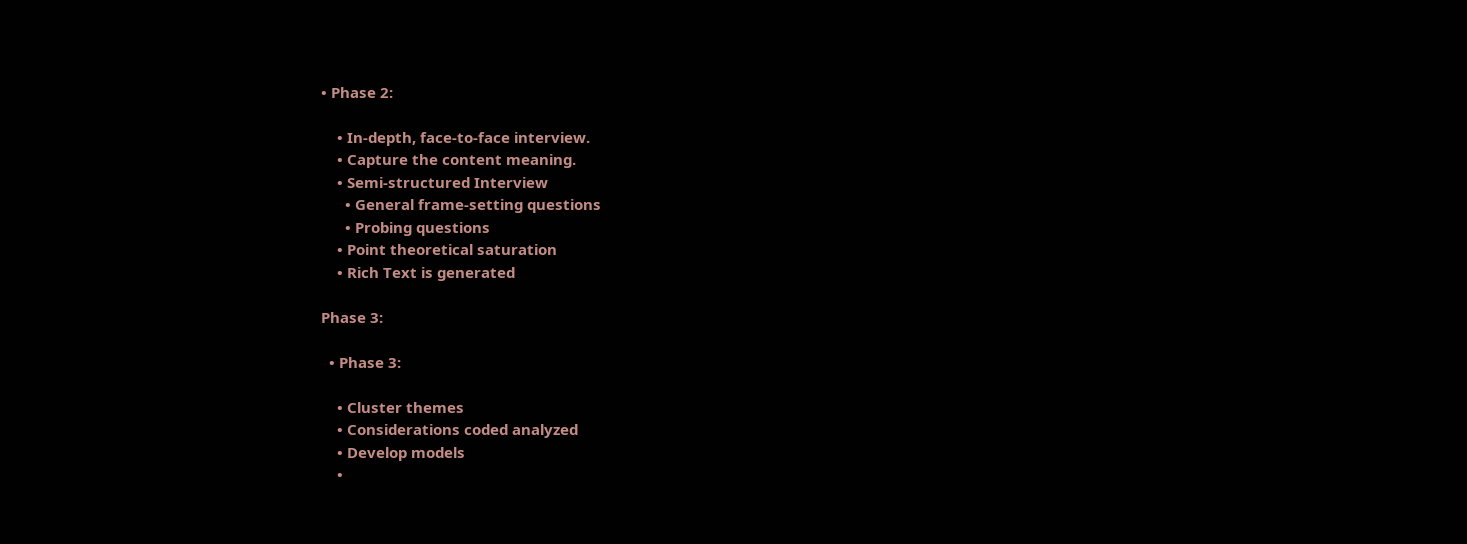• Phase 2:

    • In-depth, face-to-face interview.
    • Capture the content meaning.
    • Semi-structured Interview
      • General frame-setting questions
      • Probing questions
    • Point theoretical saturation
    • Rich Text is generated

Phase 3:

  • Phase 3:

    • Cluster themes
    • Considerations coded analyzed
    • Develop models
    •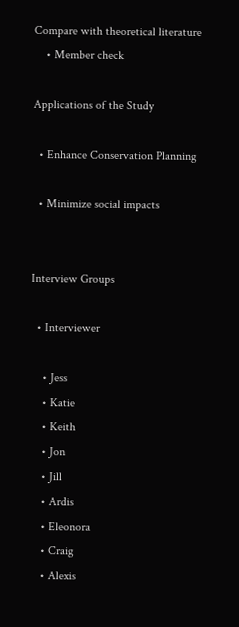Compare with theoretical literature
    • Member check

Applications of the Study

  • Enhance Conservation Planning

  • Minimize social impacts


Interview Groups

  • Interviewer

    • Jess
    • Katie
    • Keith
    • Jon
    • Jill
    • Ardis
    • Eleonora
    • Craig
    • Alexis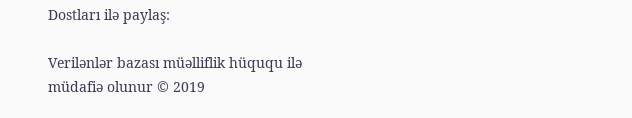Dostları ilə paylaş:

Verilənlər bazası müəlliflik hüququ ilə müdafiə olunur © 2019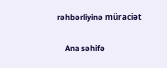rəhbərliyinə müraciət

    Ana səhifə